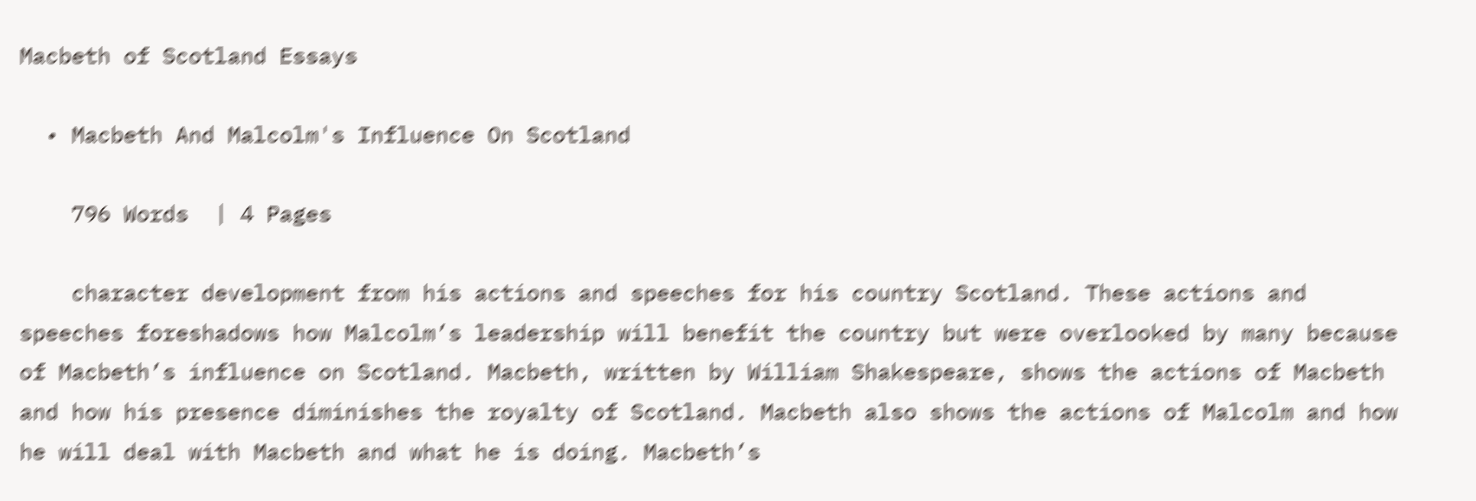Macbeth of Scotland Essays

  • Macbeth And Malcolm's Influence On Scotland

    796 Words  | 4 Pages

    character development from his actions and speeches for his country Scotland. These actions and speeches foreshadows how Malcolm’s leadership will benefit the country but were overlooked by many because of Macbeth’s influence on Scotland. Macbeth, written by William Shakespeare, shows the actions of Macbeth and how his presence diminishes the royalty of Scotland. Macbeth also shows the actions of Malcolm and how he will deal with Macbeth and what he is doing. Macbeth’s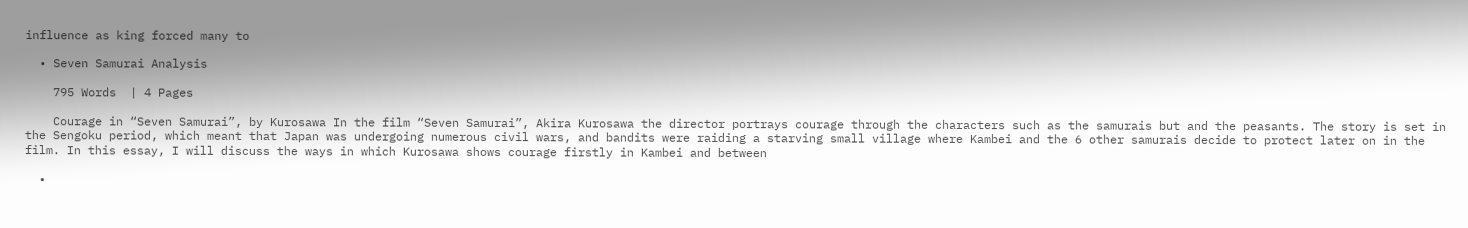influence as king forced many to

  • Seven Samurai Analysis

    795 Words  | 4 Pages

    Courage in “Seven Samurai”, by Kurosawa In the film “Seven Samurai”, Akira Kurosawa the director portrays courage through the characters such as the samurais but and the peasants. The story is set in the Sengoku period, which meant that Japan was undergoing numerous civil wars, and bandits were raiding a starving small village where Kambei and the 6 other samurais decide to protect later on in the film. In this essay, I will discuss the ways in which Kurosawa shows courage firstly in Kambei and between

  •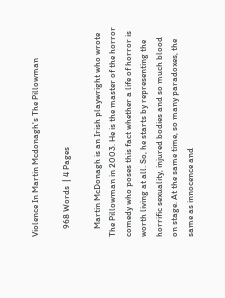Violence In Martin Mcdonagh's The Pillowman

    968 Words  | 4 Pages

    Martin McDonagh is an Irish playwright who wrote The Pillowman in 2003. He is the master of the horror comedy who poses this fact whether a life of horror is worth living at all. So, he starts by representing the horrific sexuality, injured bodies and so much blood on stage. At the same time, so many paradoxes, the same as innocence and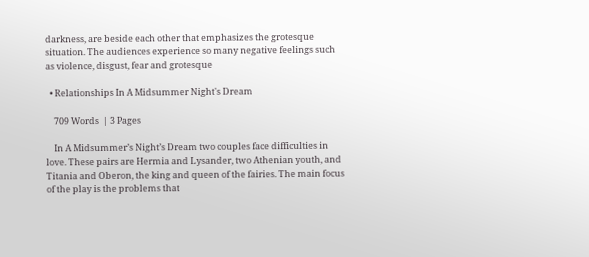darkness, are beside each other that emphasizes the grotesque situation. The audiences experience so many negative feelings such as violence, disgust, fear and grotesque

  • Relationships In A Midsummer Night's Dream

    709 Words  | 3 Pages

    In A Midsummer’s Night’s Dream two couples face difficulties in love. These pairs are Hermia and Lysander, two Athenian youth, and Titania and Oberon, the king and queen of the fairies. The main focus of the play is the problems that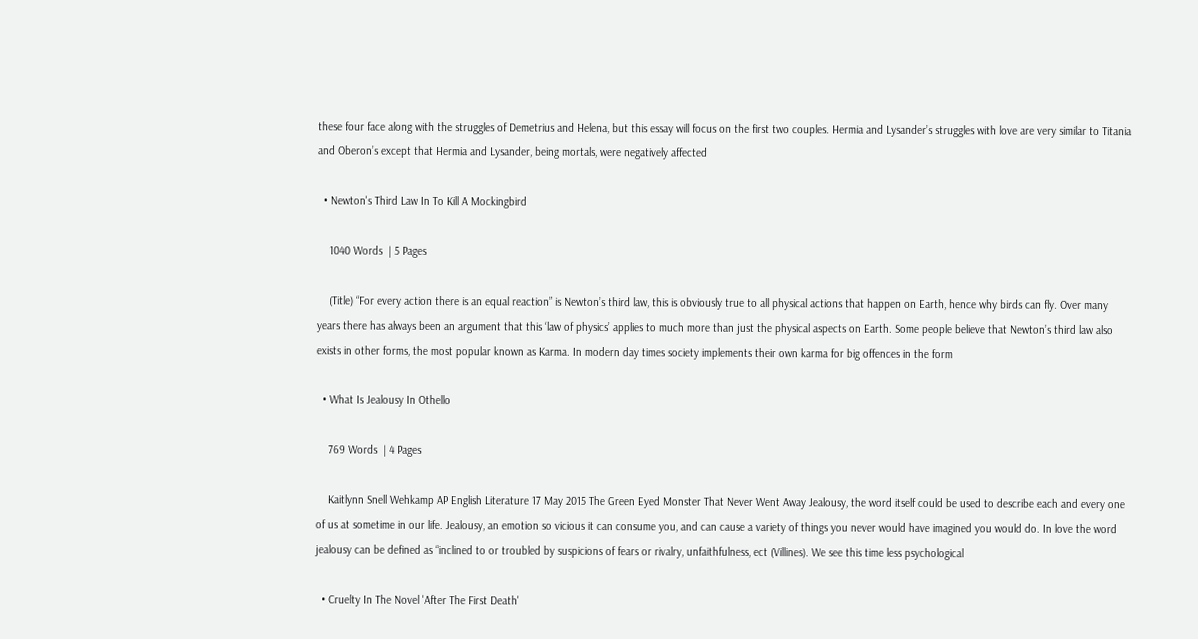these four face along with the struggles of Demetrius and Helena, but this essay will focus on the first two couples. Hermia and Lysander’s struggles with love are very similar to Titania and Oberon’s except that Hermia and Lysander, being mortals, were negatively affected

  • Newton's Third Law In To Kill A Mockingbird

    1040 Words  | 5 Pages

    (Title) “For every action there is an equal reaction” is Newton’s third law, this is obviously true to all physical actions that happen on Earth, hence why birds can fly. Over many years there has always been an argument that this ‘law of physics’ applies to much more than just the physical aspects on Earth. Some people believe that Newton’s third law also exists in other forms, the most popular known as Karma. In modern day times society implements their own karma for big offences in the form

  • What Is Jealousy In Othello

    769 Words  | 4 Pages

    Kaitlynn Snell Wehkamp AP English Literature 17 May 2015 The Green Eyed Monster That Never Went Away Jealousy, the word itself could be used to describe each and every one of us at sometime in our life. Jealousy, an emotion so vicious it can consume you, and can cause a variety of things you never would have imagined you would do. In love the word jealousy can be defined as “inclined to or troubled by suspicions of fears or rivalry, unfaithfulness, ect (Villines). We see this time less psychological

  • Cruelty In The Novel 'After The First Death'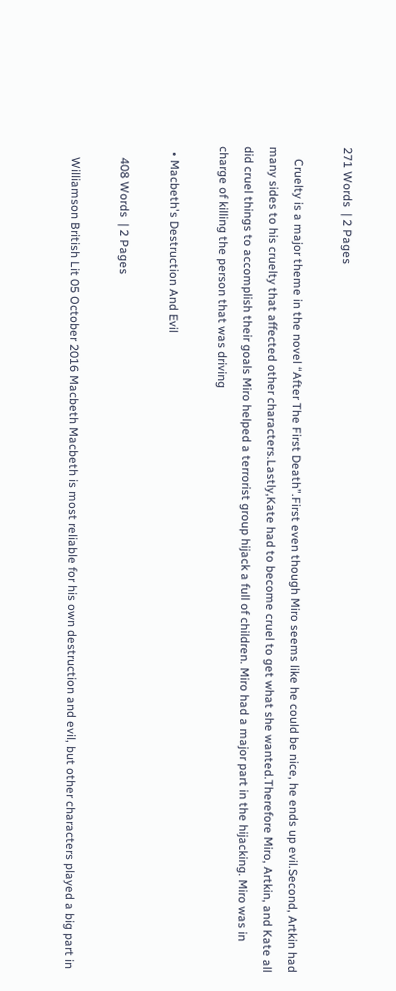271 Words  | 2 Pages

    Cruelty is a major theme in the novel “After The First Death”.First even though Miro seems like he could be nice, he ends up evil.Second, Artkin had many sides to his cruelty that affected other characters.Lastly,Kate had to become cruel to get what she wanted.Therefore Miro, Artkin, and Kate all did cruel things to accomplish their goals Miro helped a terrorist group hijack a full of children. Miro had a major part in the hijacking. Miro was in charge of killing the person that was driving

  • Macbeth's Destruction And Evil

    408 Words  | 2 Pages

    Williamson British Lit 05 October 2016 Macbeth Macbeth is most reliable for his own destruction and evil, but other characters played a big part in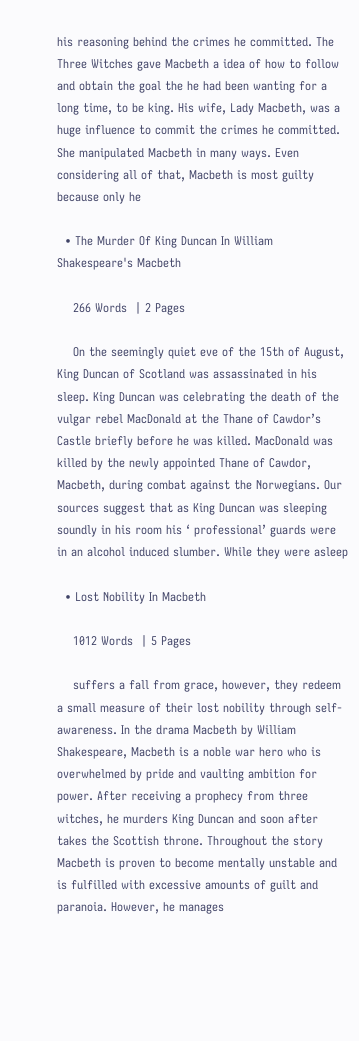his reasoning behind the crimes he committed. The Three Witches gave Macbeth a idea of how to follow and obtain the goal the he had been wanting for a long time, to be king. His wife, Lady Macbeth, was a huge influence to commit the crimes he committed. She manipulated Macbeth in many ways. Even considering all of that, Macbeth is most guilty because only he

  • The Murder Of King Duncan In William Shakespeare's Macbeth

    266 Words  | 2 Pages

    On the seemingly quiet eve of the 15th of August, King Duncan of Scotland was assassinated in his sleep. King Duncan was celebrating the death of the vulgar rebel MacDonald at the Thane of Cawdor’s Castle briefly before he was killed. MacDonald was killed by the newly appointed Thane of Cawdor, Macbeth, during combat against the Norwegians. Our sources suggest that as King Duncan was sleeping soundly in his room his ‘ professional’ guards were in an alcohol induced slumber. While they were asleep

  • Lost Nobility In Macbeth

    1012 Words  | 5 Pages

    suffers a fall from grace, however, they redeem a small measure of their lost nobility through self-awareness. In the drama Macbeth by William Shakespeare, Macbeth is a noble war hero who is overwhelmed by pride and vaulting ambition for power. After receiving a prophecy from three witches, he murders King Duncan and soon after takes the Scottish throne. Throughout the story Macbeth is proven to become mentally unstable and is fulfilled with excessive amounts of guilt and paranoia. However, he manages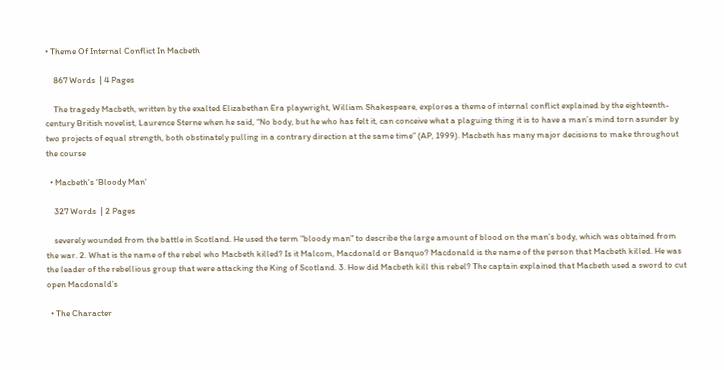• Theme Of Internal Conflict In Macbeth

    867 Words  | 4 Pages

    The tragedy Macbeth, written by the exalted Elizabethan Era playwright, William Shakespeare, explores a theme of internal conflict explained by the eighteenth-century British novelist, Laurence Sterne when he said, “No body, but he who has felt it, can conceive what a plaguing thing it is to have a man’s mind torn asunder by two projects of equal strength, both obstinately pulling in a contrary direction at the same time” (AP, 1999). Macbeth has many major decisions to make throughout the course

  • Macbeth's 'Bloody Man'

    327 Words  | 2 Pages

    severely wounded from the battle in Scotland. He used the term "bloody man" to describe the large amount of blood on the man’s body, which was obtained from the war. 2. What is the name of the rebel who Macbeth killed? Is it Malcom, Macdonald or Banquo? Macdonald is the name of the person that Macbeth killed. He was the leader of the rebellious group that were attacking the King of Scotland. 3. How did Macbeth kill this rebel? The captain explained that Macbeth used a sword to cut open Macdonald’s

  • The Character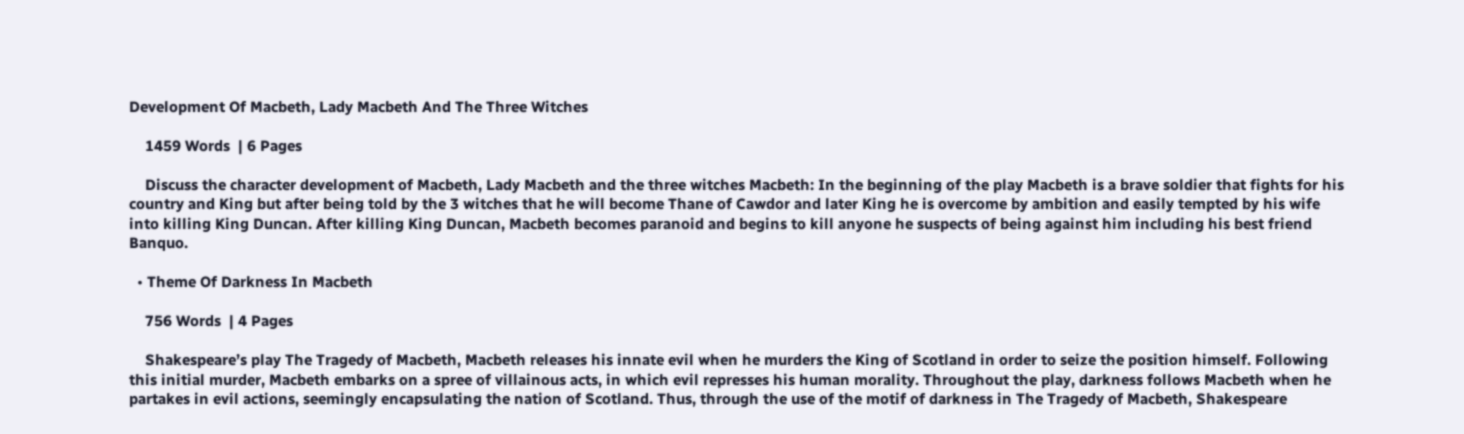Development Of Macbeth, Lady Macbeth And The Three Witches

    1459 Words  | 6 Pages

    Discuss the character development of Macbeth, Lady Macbeth and the three witches Macbeth: In the beginning of the play Macbeth is a brave soldier that fights for his country and King but after being told by the 3 witches that he will become Thane of Cawdor and later King he is overcome by ambition and easily tempted by his wife into killing King Duncan. After killing King Duncan, Macbeth becomes paranoid and begins to kill anyone he suspects of being against him including his best friend Banquo.

  • Theme Of Darkness In Macbeth

    756 Words  | 4 Pages

    Shakespeare’s play The Tragedy of Macbeth, Macbeth releases his innate evil when he murders the King of Scotland in order to seize the position himself. Following this initial murder, Macbeth embarks on a spree of villainous acts, in which evil represses his human morality. Throughout the play, darkness follows Macbeth when he partakes in evil actions, seemingly encapsulating the nation of Scotland. Thus, through the use of the motif of darkness in The Tragedy of Macbeth, Shakespeare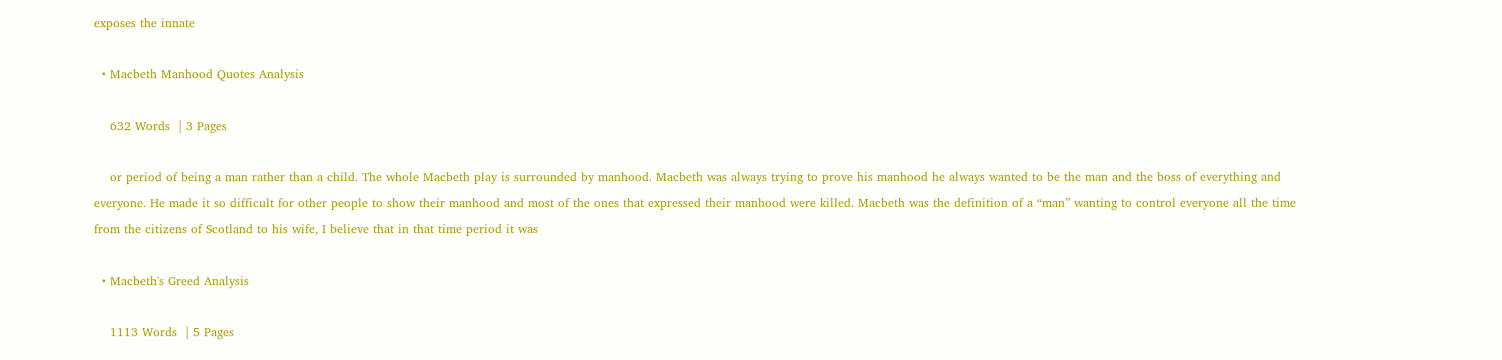exposes the innate

  • Macbeth Manhood Quotes Analysis

    632 Words  | 3 Pages

    or period of being a man rather than a child. The whole Macbeth play is surrounded by manhood. Macbeth was always trying to prove his manhood he always wanted to be the man and the boss of everything and everyone. He made it so difficult for other people to show their manhood and most of the ones that expressed their manhood were killed. Macbeth was the definition of a “man” wanting to control everyone all the time from the citizens of Scotland to his wife, I believe that in that time period it was

  • Macbeth's Greed Analysis

    1113 Words  | 5 Pages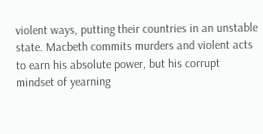violent ways, putting their countries in an unstable state. Macbeth commits murders and violent acts to earn his absolute power, but his corrupt mindset of yearning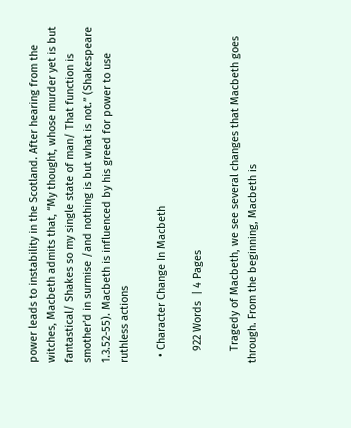power leads to instability in the Scotland. After hearing from the witches, Macbeth admits that, “My thought, whose murder yet is but fantastical/ Shakes so my single state of man/ That function is smother'd in surmise /and nothing is but what is not.” (Shakespeare 1.3.52-55). Macbeth is influenced by his greed for power to use ruthless actions

  • Character Change In Macbeth

    922 Words  | 4 Pages

    Tragedy of Macbeth, we see several changes that Macbeth goes through. From the beginning, Macbeth is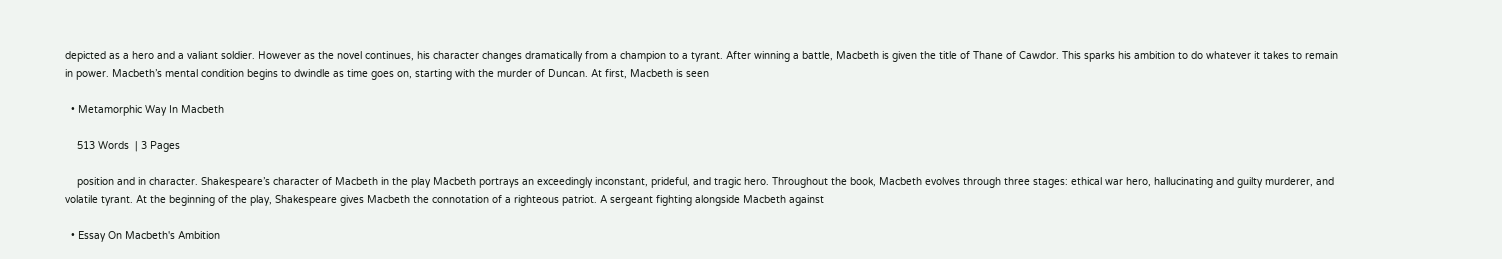depicted as a hero and a valiant soldier. However as the novel continues, his character changes dramatically from a champion to a tyrant. After winning a battle, Macbeth is given the title of Thane of Cawdor. This sparks his ambition to do whatever it takes to remain in power. Macbeth’s mental condition begins to dwindle as time goes on, starting with the murder of Duncan. At first, Macbeth is seen

  • Metamorphic Way In Macbeth

    513 Words  | 3 Pages

    position and in character. Shakespeare’s character of Macbeth in the play Macbeth portrays an exceedingly inconstant, prideful, and tragic hero. Throughout the book, Macbeth evolves through three stages: ethical war hero, hallucinating and guilty murderer, and volatile tyrant. At the beginning of the play, Shakespeare gives Macbeth the connotation of a righteous patriot. A sergeant fighting alongside Macbeth against

  • Essay On Macbeth's Ambition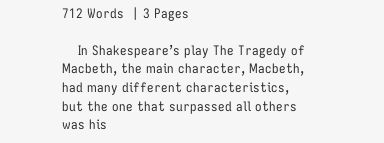712 Words  | 3 Pages

    In Shakespeare’s play The Tragedy of Macbeth, the main character, Macbeth, had many different characteristics, but the one that surpassed all others was his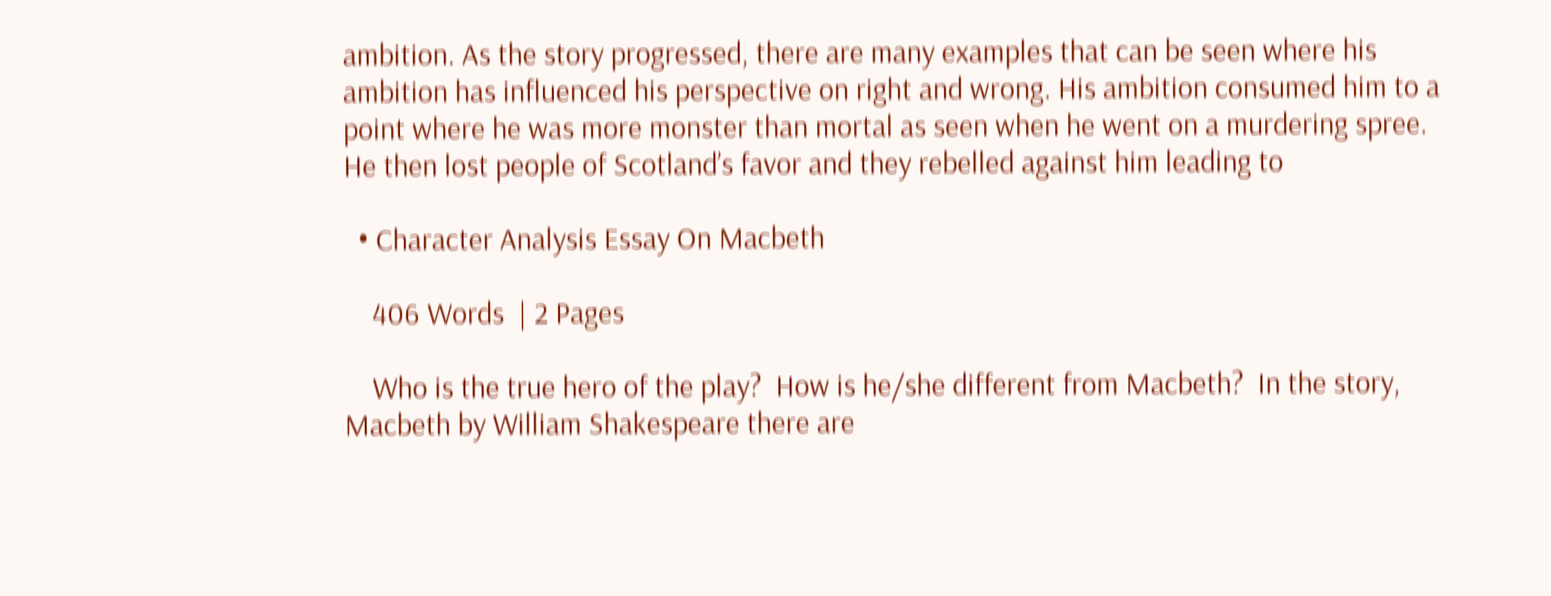ambition. As the story progressed, there are many examples that can be seen where his ambition has influenced his perspective on right and wrong. His ambition consumed him to a point where he was more monster than mortal as seen when he went on a murdering spree. He then lost people of Scotland’s favor and they rebelled against him leading to

  • Character Analysis Essay On Macbeth

    406 Words  | 2 Pages

    Who is the true hero of the play?  How is he/she different from Macbeth?  In the story, Macbeth by William Shakespeare there are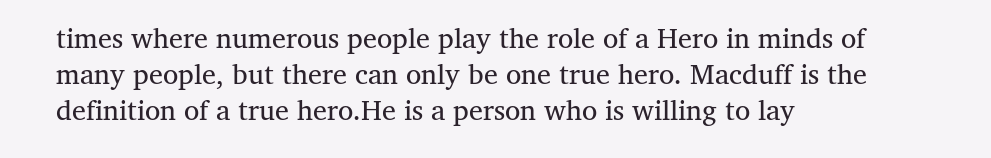times where numerous people play the role of a Hero in minds of many people, but there can only be one true hero. Macduff is the definition of a true hero.He is a person who is willing to lay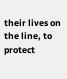their lives on the line, to protect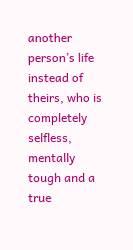another person’s life instead of theirs, who is completely selfless, mentally tough and a true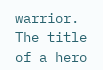warrior. The title of a hero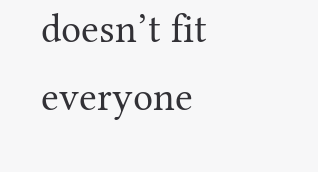doesn’t fit everyone